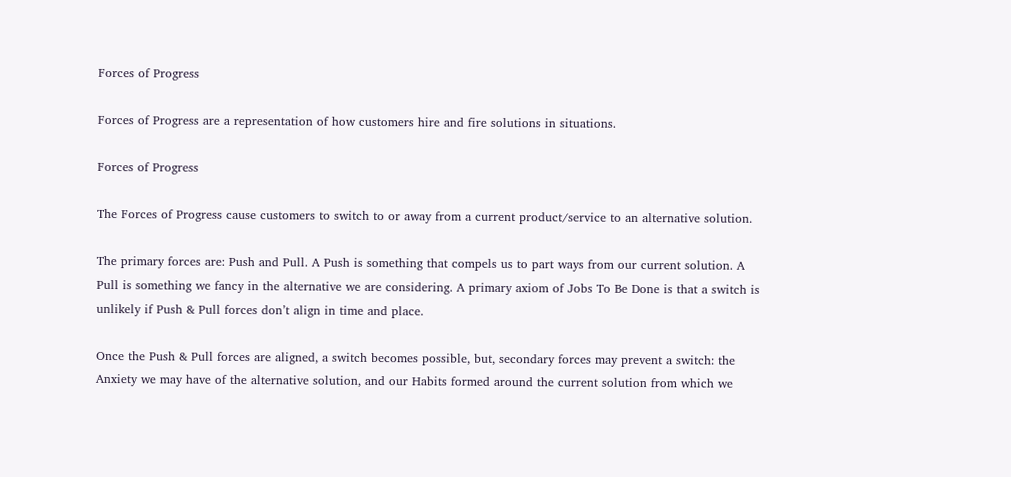Forces of Progress

Forces of Progress are a representation of how customers hire and fire solutions in situations.

Forces of Progress

The Forces of Progress cause customers to switch to or away from a current product/service to an alternative solution.

The primary forces are: Push and Pull. A Push is something that compels us to part ways from our current solution. A Pull is something we fancy in the alternative we are considering. A primary axiom of Jobs To Be Done is that a switch is unlikely if Push & Pull forces don’t align in time and place.

Once the Push & Pull forces are aligned, a switch becomes possible, but, secondary forces may prevent a switch: the Anxiety we may have of the alternative solution, and our Habits formed around the current solution from which we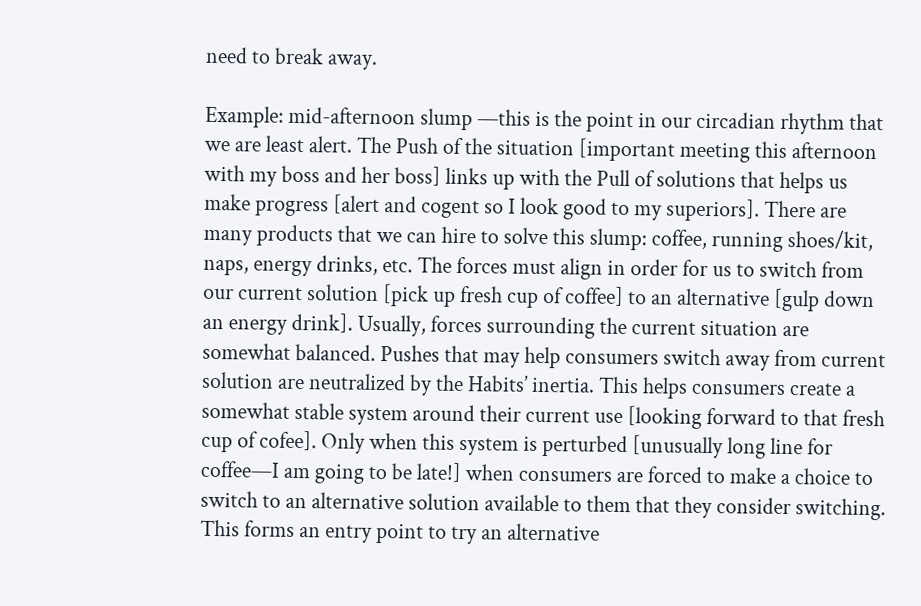need to break away.

Example: mid-afternoon slump —this is the point in our circadian rhythm that we are least alert. The Push of the situation [important meeting this afternoon with my boss and her boss] links up with the Pull of solutions that helps us make progress [alert and cogent so I look good to my superiors]. There are many products that we can hire to solve this slump: coffee, running shoes/kit, naps, energy drinks, etc. The forces must align in order for us to switch from our current solution [pick up fresh cup of coffee] to an alternative [gulp down an energy drink]. Usually, forces surrounding the current situation are somewhat balanced. Pushes that may help consumers switch away from current solution are neutralized by the Habits’ inertia. This helps consumers create a somewhat stable system around their current use [looking forward to that fresh cup of cofee]. Only when this system is perturbed [unusually long line for coffee—I am going to be late!] when consumers are forced to make a choice to switch to an alternative solution available to them that they consider switching. This forms an entry point to try an alternative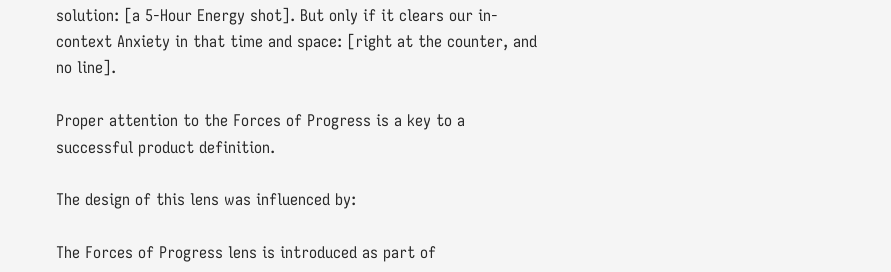solution: [a 5-Hour Energy shot]. But only if it clears our in-context Anxiety in that time and space: [right at the counter, and no line].

Proper attention to the Forces of Progress is a key to a successful product definition.

The design of this lens was influenced by:

The Forces of Progress lens is introduced as part of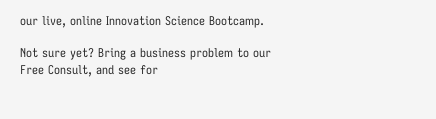our live, online Innovation Science Bootcamp.

Not sure yet? Bring a business problem to our Free Consult, and see for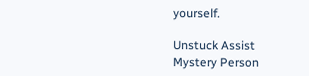yourself.

Unstuck Assist
Mystery Person